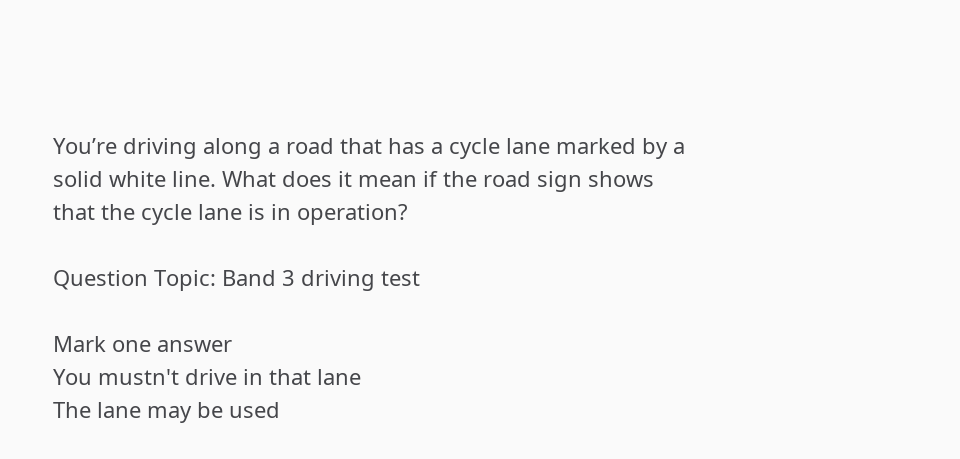You’re driving along a road that has a cycle lane marked by a solid white line. What does it mean if the road sign shows that the cycle lane is in operation?

Question Topic: Band 3 driving test

Mark one answer
You mustn't drive in that lane
The lane may be used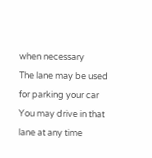when necessary
The lane may be used for parking your car
You may drive in that lane at any time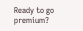Ready to go premium?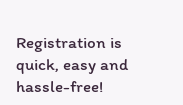Registration is quick, easy and hassle-free!